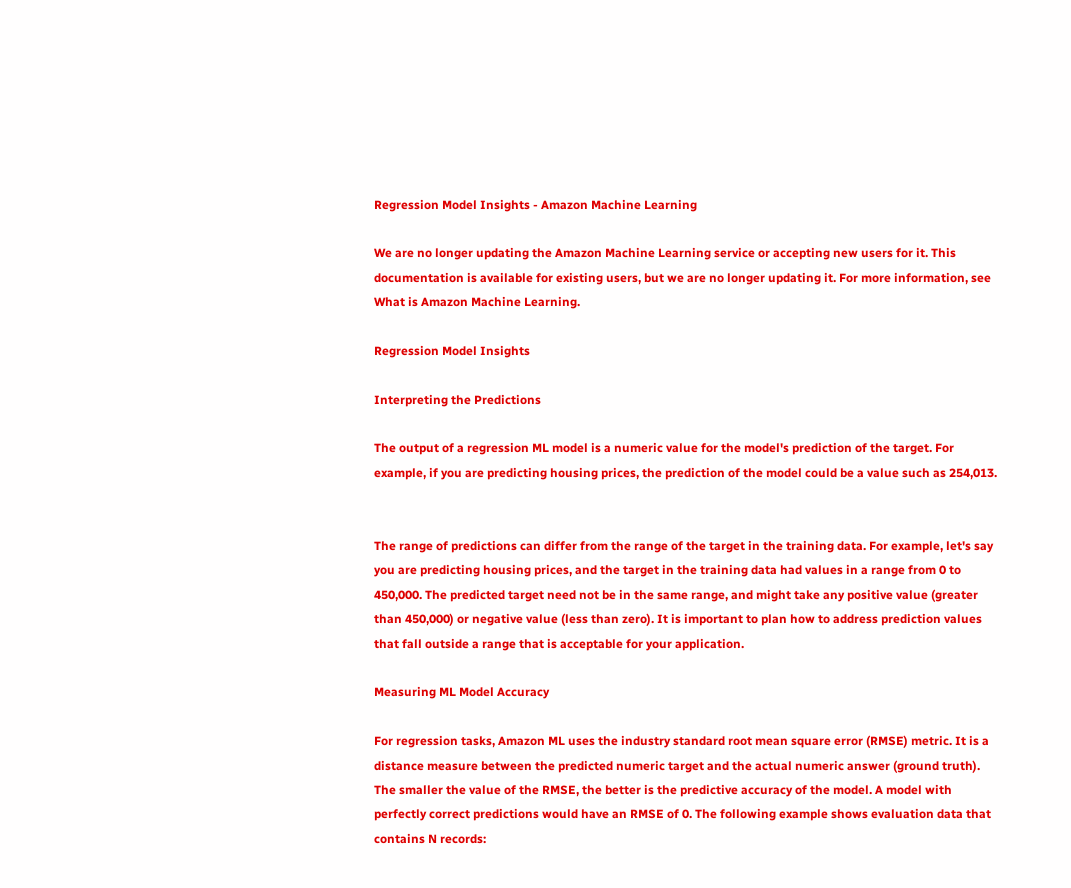Regression Model Insights - Amazon Machine Learning

We are no longer updating the Amazon Machine Learning service or accepting new users for it. This documentation is available for existing users, but we are no longer updating it. For more information, see What is Amazon Machine Learning.

Regression Model Insights

Interpreting the Predictions

The output of a regression ML model is a numeric value for the model's prediction of the target. For example, if you are predicting housing prices, the prediction of the model could be a value such as 254,013.


The range of predictions can differ from the range of the target in the training data. For example, let's say you are predicting housing prices, and the target in the training data had values in a range from 0 to 450,000. The predicted target need not be in the same range, and might take any positive value (greater than 450,000) or negative value (less than zero). It is important to plan how to address prediction values that fall outside a range that is acceptable for your application.

Measuring ML Model Accuracy

For regression tasks, Amazon ML uses the industry standard root mean square error (RMSE) metric. It is a distance measure between the predicted numeric target and the actual numeric answer (ground truth). The smaller the value of the RMSE, the better is the predictive accuracy of the model. A model with perfectly correct predictions would have an RMSE of 0. The following example shows evaluation data that contains N records: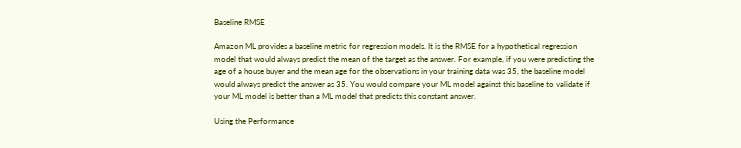Baseline RMSE

Amazon ML provides a baseline metric for regression models. It is the RMSE for a hypothetical regression model that would always predict the mean of the target as the answer. For example, if you were predicting the age of a house buyer and the mean age for the observations in your training data was 35, the baseline model would always predict the answer as 35. You would compare your ML model against this baseline to validate if your ML model is better than a ML model that predicts this constant answer.

Using the Performance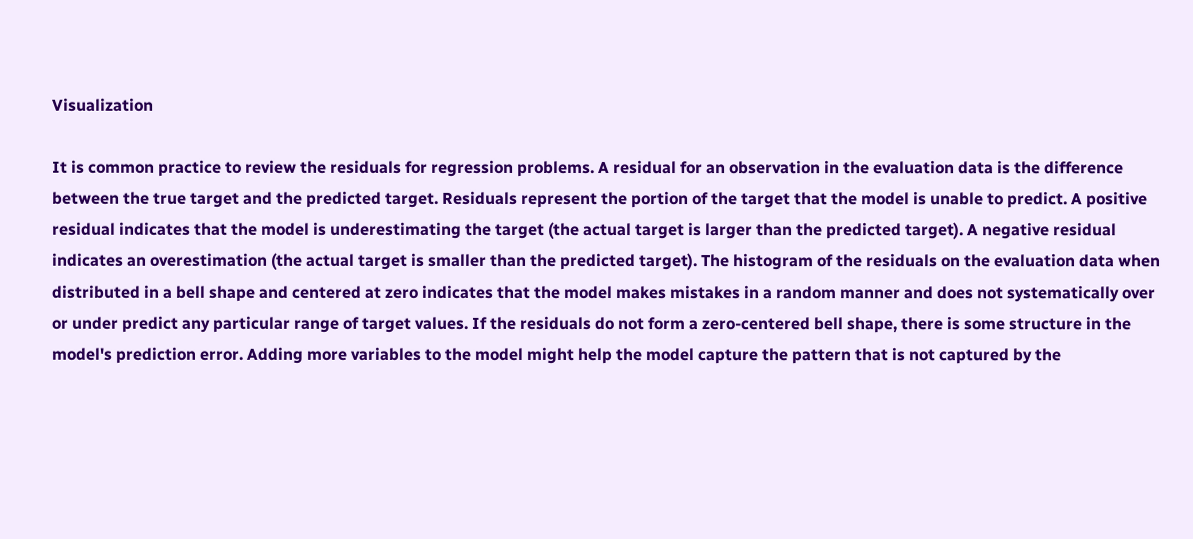Visualization

It is common practice to review the residuals for regression problems. A residual for an observation in the evaluation data is the difference between the true target and the predicted target. Residuals represent the portion of the target that the model is unable to predict. A positive residual indicates that the model is underestimating the target (the actual target is larger than the predicted target). A negative residual indicates an overestimation (the actual target is smaller than the predicted target). The histogram of the residuals on the evaluation data when distributed in a bell shape and centered at zero indicates that the model makes mistakes in a random manner and does not systematically over or under predict any particular range of target values. If the residuals do not form a zero-centered bell shape, there is some structure in the model's prediction error. Adding more variables to the model might help the model capture the pattern that is not captured by the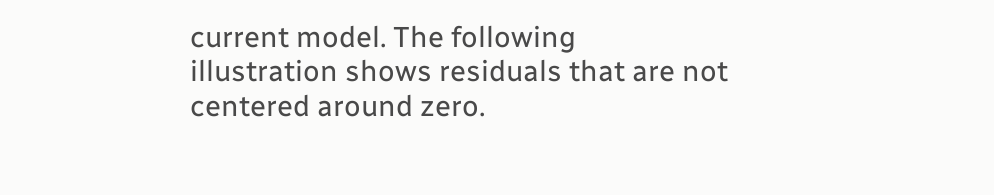current model. The following illustration shows residuals that are not centered around zero.